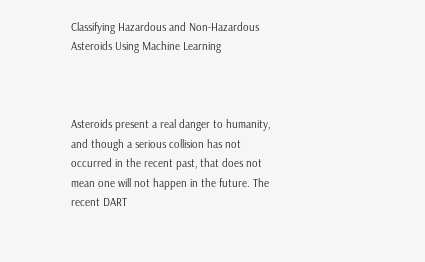Classifying Hazardous and Non-Hazardous Asteroids Using Machine Learning



Asteroids present a real danger to humanity, and though a serious collision has not occurred in the recent past, that does not mean one will not happen in the future. The recent DART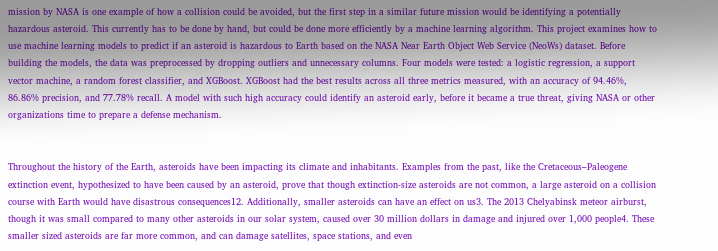mission by NASA is one example of how a collision could be avoided, but the first step in a similar future mission would be identifying a potentially hazardous asteroid. This currently has to be done by hand, but could be done more efficiently by a machine learning algorithm. This project examines how to use machine learning models to predict if an asteroid is hazardous to Earth based on the NASA Near Earth Object Web Service (NeoWs) dataset. Before building the models, the data was preprocessed by dropping outliers and unnecessary columns. Four models were tested: a logistic regression, a support vector machine, a random forest classifier, and XGBoost. XGBoost had the best results across all three metrics measured, with an accuracy of 94.46%, 86.86% precision, and 77.78% recall. A model with such high accuracy could identify an asteroid early, before it became a true threat, giving NASA or other organizations time to prepare a defense mechanism.


Throughout the history of the Earth, asteroids have been impacting its climate and inhabitants. Examples from the past, like the Cretaceous–Paleogene extinction event, hypothesized to have been caused by an asteroid, prove that though extinction-size asteroids are not common, a large asteroid on a collision course with Earth would have disastrous consequences12. Additionally, smaller asteroids can have an effect on us3. The 2013 Chelyabinsk meteor airburst, though it was small compared to many other asteroids in our solar system, caused over 30 million dollars in damage and injured over 1,000 people4. These smaller sized asteroids are far more common, and can damage satellites, space stations, and even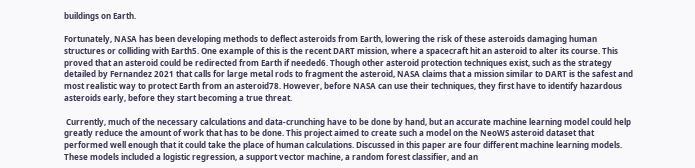buildings on Earth.

Fortunately, NASA has been developing methods to deflect asteroids from Earth, lowering the risk of these asteroids damaging human structures or colliding with Earth5. One example of this is the recent DART mission, where a spacecraft hit an asteroid to alter its course. This proved that an asteroid could be redirected from Earth if needed6. Though other asteroid protection techniques exist, such as the strategy detailed by Fernandez 2021 that calls for large metal rods to fragment the asteroid, NASA claims that a mission similar to DART is the safest and most realistic way to protect Earth from an asteroid78. However, before NASA can use their techniques, they first have to identify hazardous asteroids early, before they start becoming a true threat.

 Currently, much of the necessary calculations and data-crunching have to be done by hand, but an accurate machine learning model could help greatly reduce the amount of work that has to be done. This project aimed to create such a model on the NeoWS asteroid dataset that performed well enough that it could take the place of human calculations. Discussed in this paper are four different machine learning models. These models included a logistic regression, a support vector machine, a random forest classifier, and an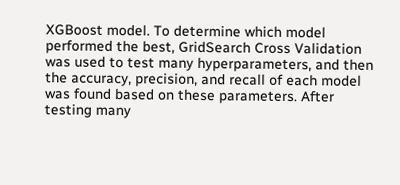XGBoost model. To determine which model performed the best, GridSearch Cross Validation was used to test many hyperparameters, and then the accuracy, precision, and recall of each model was found based on these parameters. After testing many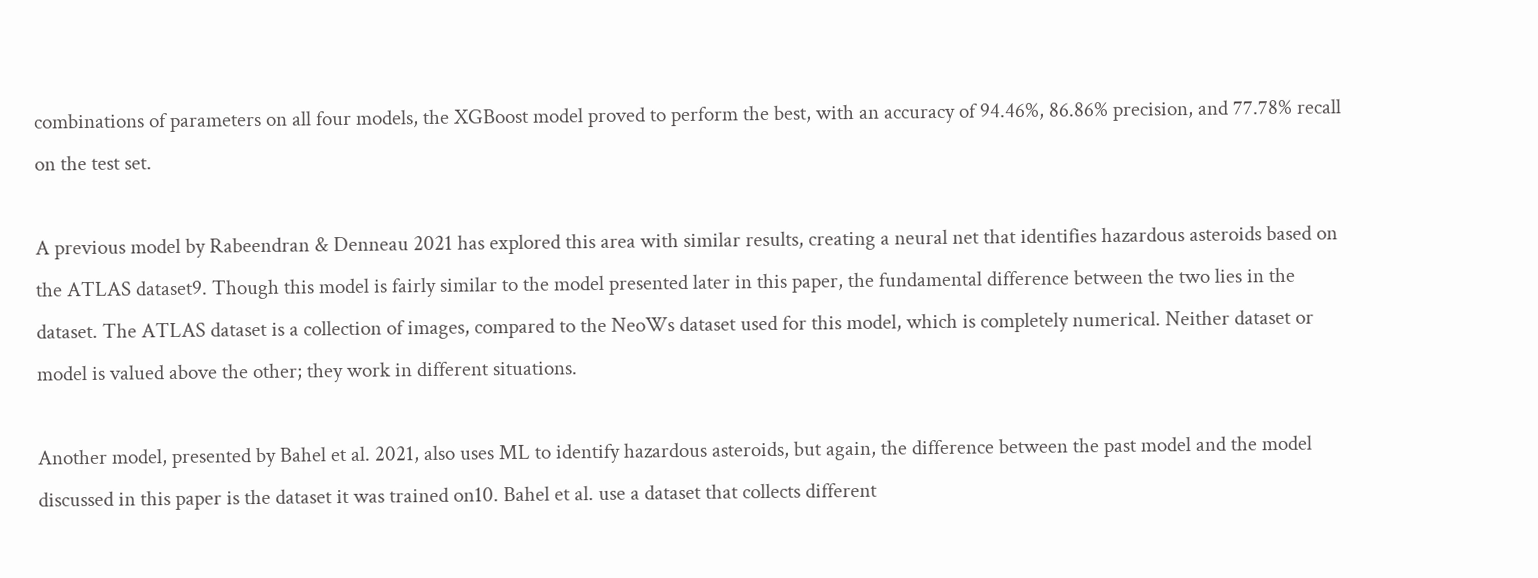combinations of parameters on all four models, the XGBoost model proved to perform the best, with an accuracy of 94.46%, 86.86% precision, and 77.78% recall on the test set.

A previous model by Rabeendran & Denneau 2021 has explored this area with similar results, creating a neural net that identifies hazardous asteroids based on the ATLAS dataset9. Though this model is fairly similar to the model presented later in this paper, the fundamental difference between the two lies in the dataset. The ATLAS dataset is a collection of images, compared to the NeoWs dataset used for this model, which is completely numerical. Neither dataset or model is valued above the other; they work in different situations.

Another model, presented by Bahel et al. 2021, also uses ML to identify hazardous asteroids, but again, the difference between the past model and the model discussed in this paper is the dataset it was trained on10. Bahel et al. use a dataset that collects different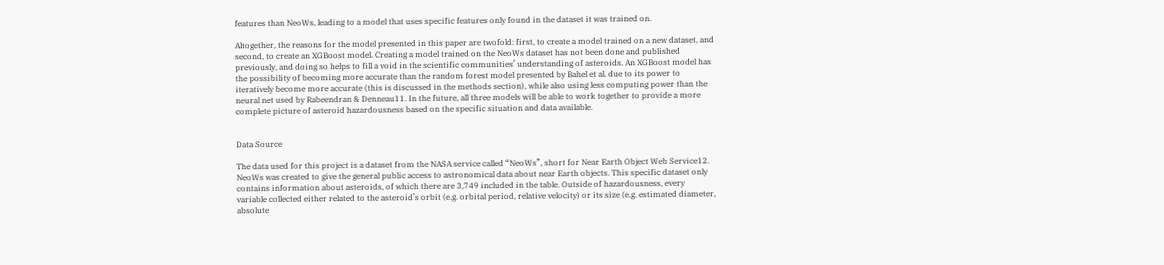features than NeoWs, leading to a model that uses specific features only found in the dataset it was trained on.

Altogether, the reasons for the model presented in this paper are twofold: first, to create a model trained on a new dataset, and second, to create an XGBoost model. Creating a model trained on the NeoWs dataset has not been done and published previously, and doing so helps to fill a void in the scientific communities’ understanding of asteroids. An XGBoost model has the possibility of becoming more accurate than the random forest model presented by Bahel et al. due to its power to iteratively become more accurate (this is discussed in the methods section), while also using less computing power than the neural net used by Rabeendran & Denneau11. In the future, all three models will be able to work together to provide a more complete picture of asteroid hazardousness based on the specific situation and data available.


Data Source

The data used for this project is a dataset from the NASA service called “NeoWs”, short for Near Earth Object Web Service12. NeoWs was created to give the general public access to astronomical data about near Earth objects. This specific dataset only contains information about asteroids, of which there are 3,749 included in the table. Outside of hazardousness, every variable collected either related to the asteroid’s orbit (e.g. orbital period, relative velocity) or its size (e.g. estimated diameter, absolute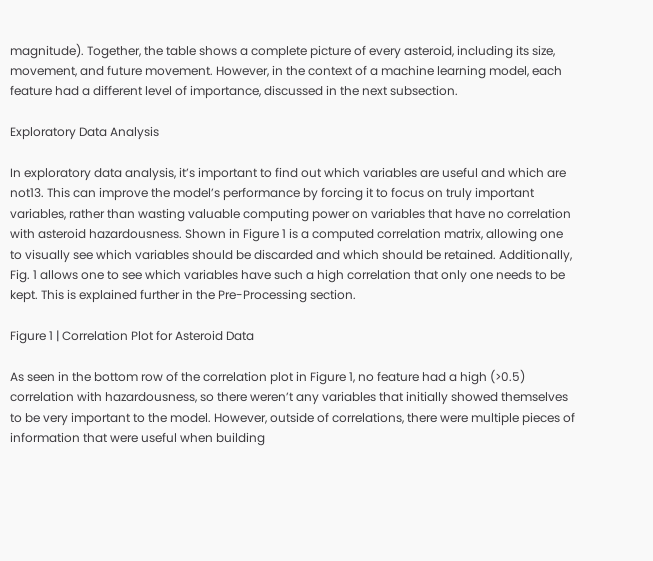magnitude). Together, the table shows a complete picture of every asteroid, including its size, movement, and future movement. However, in the context of a machine learning model, each feature had a different level of importance, discussed in the next subsection.

Exploratory Data Analysis

In exploratory data analysis, it’s important to find out which variables are useful and which are not13. This can improve the model’s performance by forcing it to focus on truly important variables, rather than wasting valuable computing power on variables that have no correlation with asteroid hazardousness. Shown in Figure 1 is a computed correlation matrix, allowing one to visually see which variables should be discarded and which should be retained. Additionally, Fig. 1 allows one to see which variables have such a high correlation that only one needs to be kept. This is explained further in the Pre-Processing section.

Figure 1 | Correlation Plot for Asteroid Data

As seen in the bottom row of the correlation plot in Figure 1, no feature had a high (>0.5) correlation with hazardousness, so there weren’t any variables that initially showed themselves to be very important to the model. However, outside of correlations, there were multiple pieces of information that were useful when building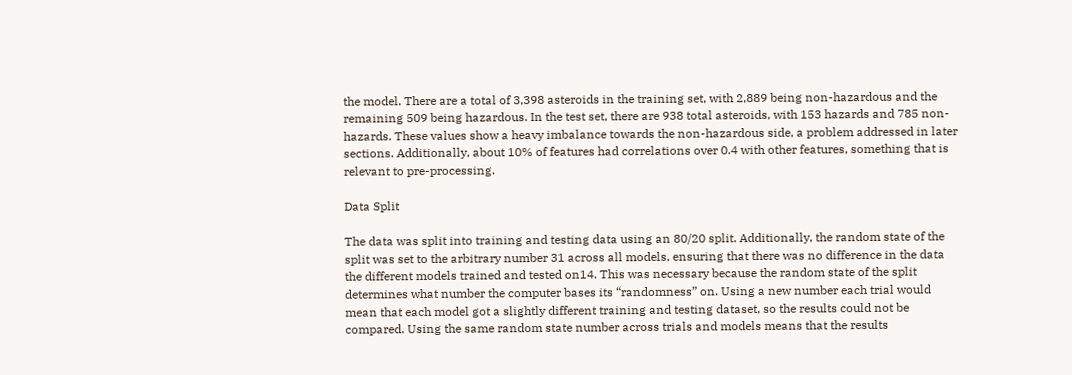the model. There are a total of 3,398 asteroids in the training set, with 2,889 being non-hazardous and the remaining 509 being hazardous. In the test set, there are 938 total asteroids, with 153 hazards and 785 non-hazards. These values show a heavy imbalance towards the non-hazardous side, a problem addressed in later sections. Additionally, about 10% of features had correlations over 0.4 with other features, something that is relevant to pre-processing.

Data Split

The data was split into training and testing data using an 80/20 split. Additionally, the random state of the split was set to the arbitrary number 31 across all models, ensuring that there was no difference in the data the different models trained and tested on14. This was necessary because the random state of the split determines what number the computer bases its “randomness” on. Using a new number each trial would mean that each model got a slightly different training and testing dataset, so the results could not be compared. Using the same random state number across trials and models means that the results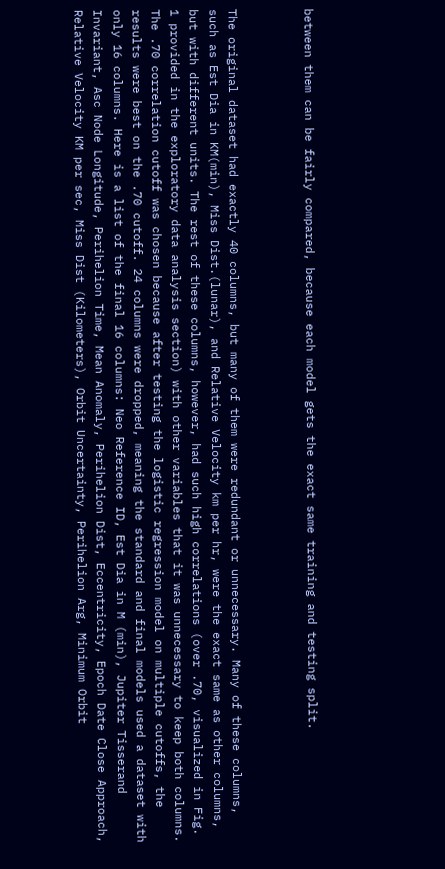between them can be fairly compared, because each model gets the exact same training and testing split.



The original dataset had exactly 40 columns, but many of them were redundant or unnecessary. Many of these columns, such as Est Dia in KM(min), Miss Dist.(lunar), and Relative Velocity km per hr, were the exact same as other columns, but with different units. The rest of these columns, however, had such high correlations (over .70, visualized in Fig. 1 provided in the exploratory data analysis section) with other variables that it was unnecessary to keep both columns. The .70 correlation cutoff was chosen because after testing the logistic regression model on multiple cutoffs, the results were best on the .70 cutoff. 24 columns were dropped, meaning the standard and final models used a dataset with only 16 columns. Here is a list of the final 16 columns: Neo Reference ID, Est Dia in M (min), Jupiter Tisserand Invariant, Asc Node Longitude, Perihelion Time, Mean Anomaly, Perihelion Dist, Eccentricity, Epoch Date Close Approach, Relative Velocity KM per sec, Miss Dist (Kilometers), Orbit Uncertainty, Perihelion Arg, Minimum Orbit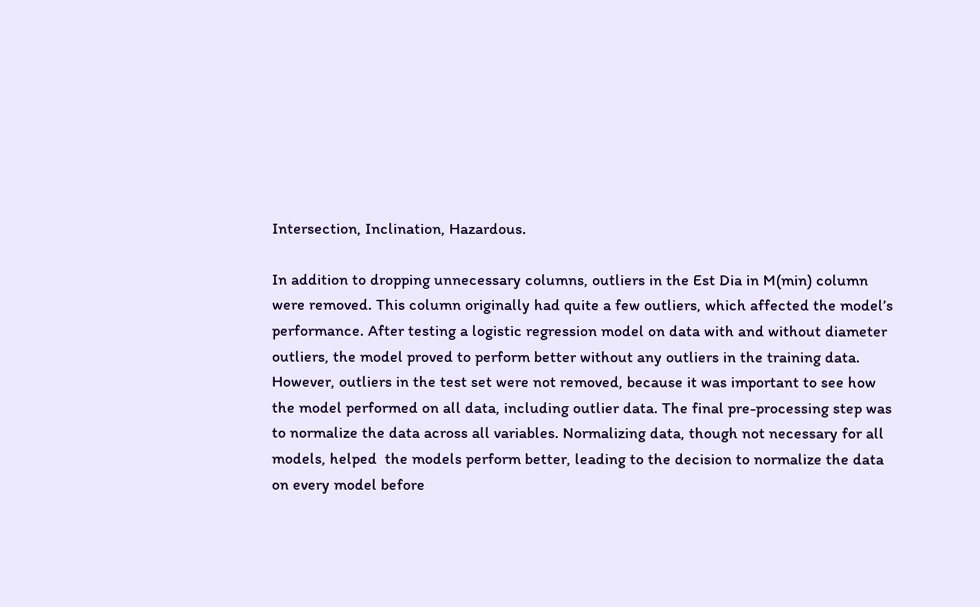Intersection, Inclination, Hazardous.

In addition to dropping unnecessary columns, outliers in the Est Dia in M(min) column were removed. This column originally had quite a few outliers, which affected the model’s performance. After testing a logistic regression model on data with and without diameter outliers, the model proved to perform better without any outliers in the training data. However, outliers in the test set were not removed, because it was important to see how the model performed on all data, including outlier data. The final pre-processing step was to normalize the data across all variables. Normalizing data, though not necessary for all models, helped  the models perform better, leading to the decision to normalize the data on every model before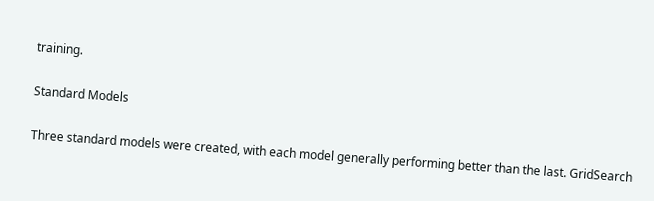training.

Standard Models

Three standard models were created, with each model generally performing better than the last. GridSearch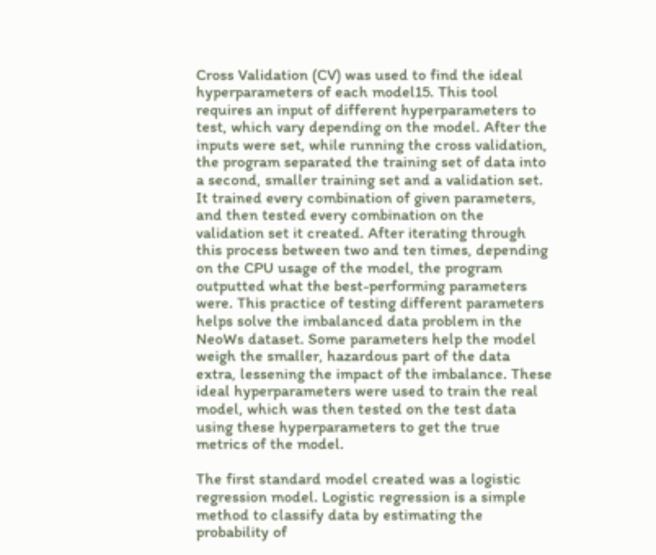Cross Validation (CV) was used to find the ideal hyperparameters of each model15. This tool requires an input of different hyperparameters to test, which vary depending on the model. After the inputs were set, while running the cross validation, the program separated the training set of data into a second, smaller training set and a validation set. It trained every combination of given parameters, and then tested every combination on the validation set it created. After iterating through this process between two and ten times, depending on the CPU usage of the model, the program outputted what the best-performing parameters were. This practice of testing different parameters helps solve the imbalanced data problem in the NeoWs dataset. Some parameters help the model weigh the smaller, hazardous part of the data extra, lessening the impact of the imbalance. These ideal hyperparameters were used to train the real model, which was then tested on the test data using these hyperparameters to get the true metrics of the model.

The first standard model created was a logistic regression model. Logistic regression is a simple method to classify data by estimating the probability of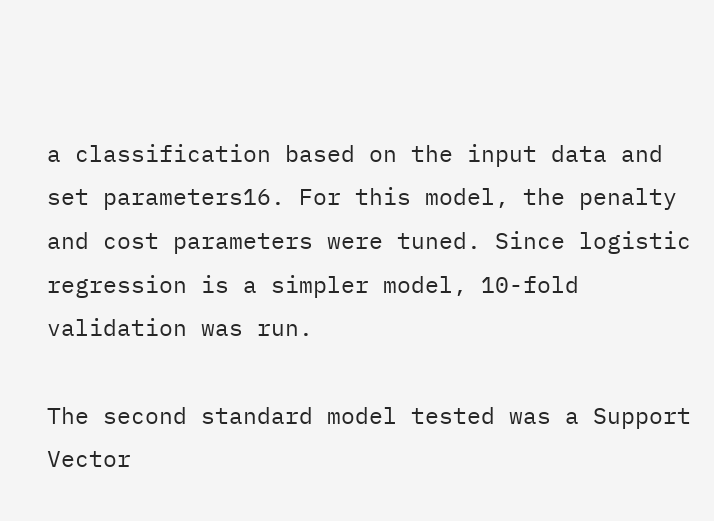a classification based on the input data and set parameters16. For this model, the penalty and cost parameters were tuned. Since logistic regression is a simpler model, 10-fold validation was run.

The second standard model tested was a Support Vector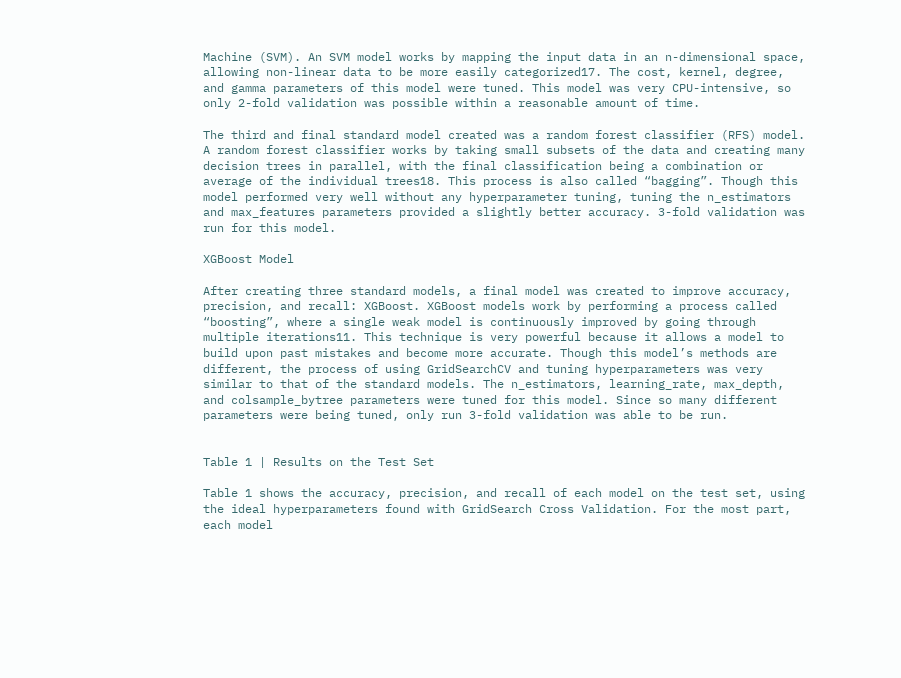Machine (SVM). An SVM model works by mapping the input data in an n-dimensional space, allowing non-linear data to be more easily categorized17. The cost, kernel, degree, and gamma parameters of this model were tuned. This model was very CPU-intensive, so only 2-fold validation was possible within a reasonable amount of time.

The third and final standard model created was a random forest classifier (RFS) model. A random forest classifier works by taking small subsets of the data and creating many decision trees in parallel, with the final classification being a combination or average of the individual trees18. This process is also called “bagging”. Though this model performed very well without any hyperparameter tuning, tuning the n_estimators and max_features parameters provided a slightly better accuracy. 3-fold validation was run for this model.

XGBoost Model

After creating three standard models, a final model was created to improve accuracy, precision, and recall: XGBoost. XGBoost models work by performing a process called “boosting”, where a single weak model is continuously improved by going through multiple iterations11. This technique is very powerful because it allows a model to build upon past mistakes and become more accurate. Though this model’s methods are different, the process of using GridSearchCV and tuning hyperparameters was very similar to that of the standard models. The n_estimators, learning_rate, max_depth, and colsample_bytree parameters were tuned for this model. Since so many different parameters were being tuned, only run 3-fold validation was able to be run.


Table 1 | Results on the Test Set

Table 1 shows the accuracy, precision, and recall of each model on the test set, using the ideal hyperparameters found with GridSearch Cross Validation. For the most part, each model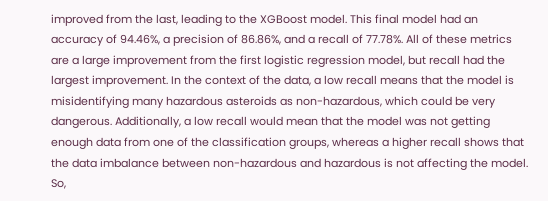improved from the last, leading to the XGBoost model. This final model had an accuracy of 94.46%, a precision of 86.86%, and a recall of 77.78%. All of these metrics are a large improvement from the first logistic regression model, but recall had the largest improvement. In the context of the data, a low recall means that the model is misidentifying many hazardous asteroids as non-hazardous, which could be very dangerous. Additionally, a low recall would mean that the model was not getting enough data from one of the classification groups, whereas a higher recall shows that the data imbalance between non-hazardous and hazardous is not affecting the model. So,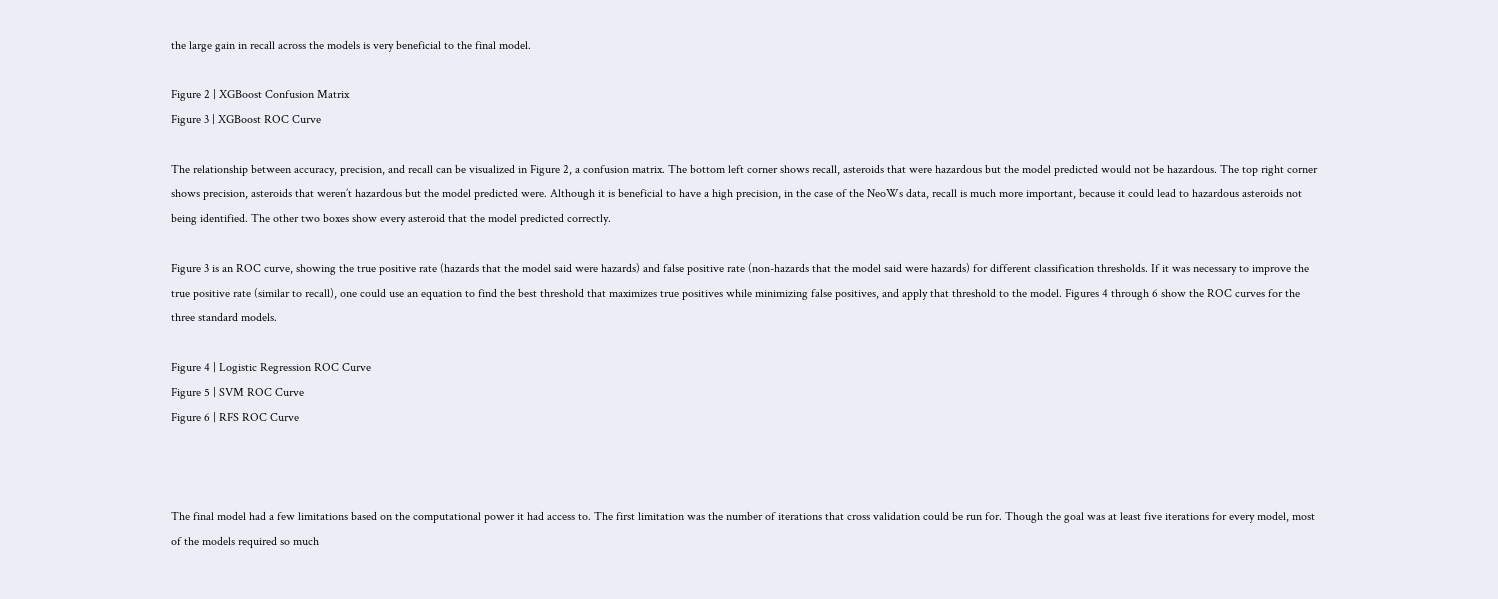the large gain in recall across the models is very beneficial to the final model.

Figure 2 | XGBoost Confusion Matrix
Figure 3 | XGBoost ROC Curve

The relationship between accuracy, precision, and recall can be visualized in Figure 2, a confusion matrix. The bottom left corner shows recall, asteroids that were hazardous but the model predicted would not be hazardous. The top right corner shows precision, asteroids that weren’t hazardous but the model predicted were. Although it is beneficial to have a high precision, in the case of the NeoWs data, recall is much more important, because it could lead to hazardous asteroids not being identified. The other two boxes show every asteroid that the model predicted correctly.

Figure 3 is an ROC curve, showing the true positive rate (hazards that the model said were hazards) and false positive rate (non-hazards that the model said were hazards) for different classification thresholds. If it was necessary to improve the true positive rate (similar to recall), one could use an equation to find the best threshold that maximizes true positives while minimizing false positives, and apply that threshold to the model. Figures 4 through 6 show the ROC curves for the three standard models.

Figure 4 | Logistic Regression ROC Curve
Figure 5 | SVM ROC Curve
Figure 6 | RFS ROC Curve



The final model had a few limitations based on the computational power it had access to. The first limitation was the number of iterations that cross validation could be run for. Though the goal was at least five iterations for every model, most of the models required so much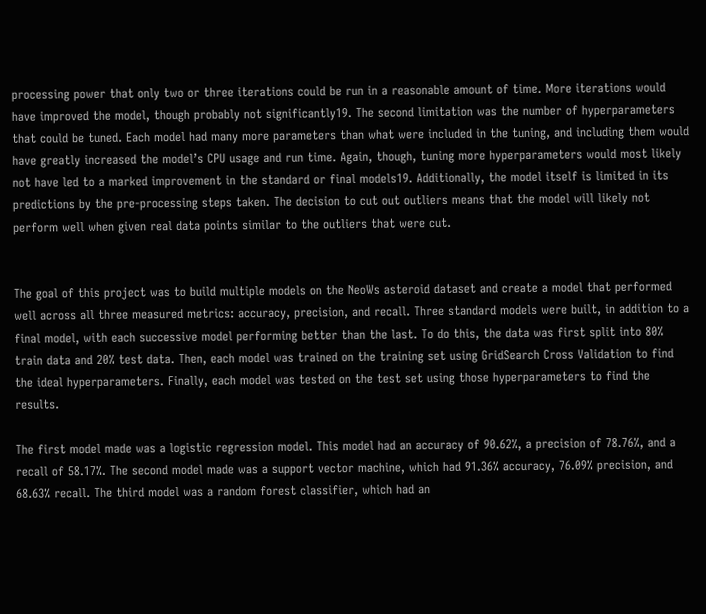processing power that only two or three iterations could be run in a reasonable amount of time. More iterations would have improved the model, though probably not significantly19. The second limitation was the number of hyperparameters that could be tuned. Each model had many more parameters than what were included in the tuning, and including them would have greatly increased the model’s CPU usage and run time. Again, though, tuning more hyperparameters would most likely not have led to a marked improvement in the standard or final models19. Additionally, the model itself is limited in its predictions by the pre-processing steps taken. The decision to cut out outliers means that the model will likely not perform well when given real data points similar to the outliers that were cut.


The goal of this project was to build multiple models on the NeoWs asteroid dataset and create a model that performed well across all three measured metrics: accuracy, precision, and recall. Three standard models were built, in addition to a final model, with each successive model performing better than the last. To do this, the data was first split into 80% train data and 20% test data. Then, each model was trained on the training set using GridSearch Cross Validation to find the ideal hyperparameters. Finally, each model was tested on the test set using those hyperparameters to find the results.

The first model made was a logistic regression model. This model had an accuracy of 90.62%, a precision of 78.76%, and a recall of 58.17%. The second model made was a support vector machine, which had 91.36% accuracy, 76.09% precision, and 68.63% recall. The third model was a random forest classifier, which had an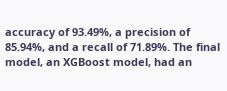accuracy of 93.49%, a precision of 85.94%, and a recall of 71.89%. The final model, an XGBoost model, had an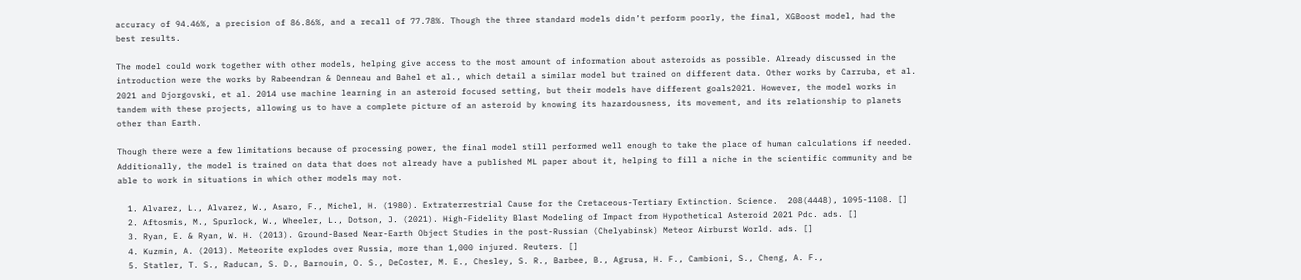accuracy of 94.46%, a precision of 86.86%, and a recall of 77.78%. Though the three standard models didn’t perform poorly, the final, XGBoost model, had the best results.

The model could work together with other models, helping give access to the most amount of information about asteroids as possible. Already discussed in the introduction were the works by Rabeendran & Denneau and Bahel et al., which detail a similar model but trained on different data. Other works by Carruba, et al. 2021 and Djorgovski, et al. 2014 use machine learning in an asteroid focused setting, but their models have different goals2021. However, the model works in tandem with these projects, allowing us to have a complete picture of an asteroid by knowing its hazardousness, its movement, and its relationship to planets other than Earth.

Though there were a few limitations because of processing power, the final model still performed well enough to take the place of human calculations if needed. Additionally, the model is trained on data that does not already have a published ML paper about it, helping to fill a niche in the scientific community and be able to work in situations in which other models may not.

  1. Alvarez, L., Alvarez, W., Asaro, F., Michel, H. (1980). Extraterrestrial Cause for the Cretaceous-Tertiary Extinction. Science.  208(4448), 1095-1108. []
  2. Aftosmis, M., Spurlock, W., Wheeler, L., Dotson, J. (2021). High-Fidelity Blast Modeling of Impact from Hypothetical Asteroid 2021 Pdc. ads. []
  3. Ryan, E. & Ryan, W. H. (2013). Ground-Based Near-Earth Object Studies in the post-Russian (Chelyabinsk) Meteor Airburst World. ads. []
  4. Kuzmin, A. (2013). Meteorite explodes over Russia, more than 1,000 injured. Reuters. []
  5. Statler, T. S., Raducan, S. D., Barnouin, O. S., DeCoster, M. E., Chesley, S. R., Barbee, B., Agrusa, H. F., Cambioni, S., Cheng, A. F.,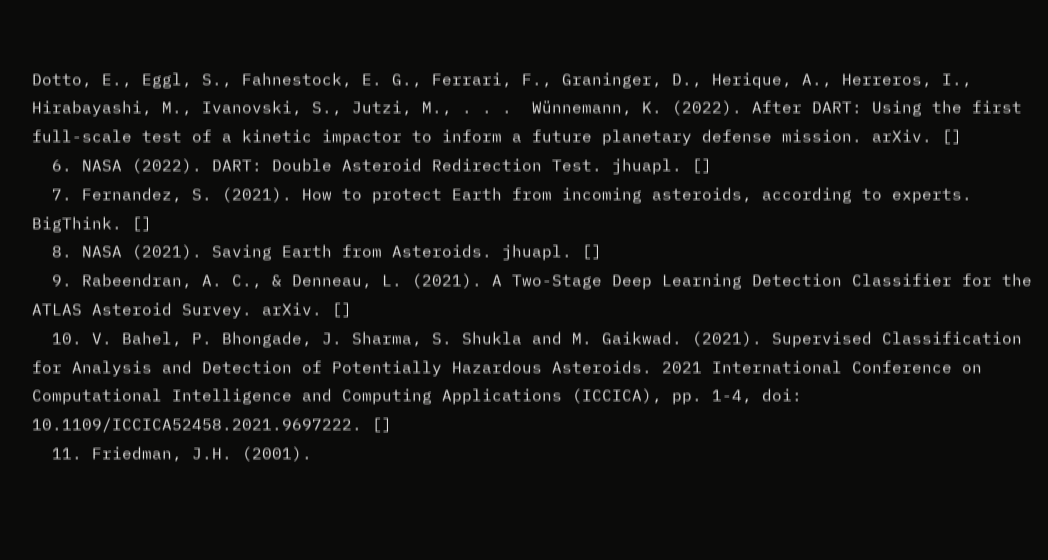Dotto, E., Eggl, S., Fahnestock, E. G., Ferrari, F., Graninger, D., Herique, A., Herreros, I., Hirabayashi, M., Ivanovski, S., Jutzi, M., . . .  Wünnemann, K. (2022). After DART: Using the first full-scale test of a kinetic impactor to inform a future planetary defense mission. arXiv. []
  6. NASA (2022). DART: Double Asteroid Redirection Test. jhuapl. []
  7. Fernandez, S. (2021). How to protect Earth from incoming asteroids, according to experts. BigThink. []
  8. NASA (2021). Saving Earth from Asteroids. jhuapl. []
  9. Rabeendran, A. C., & Denneau, L. (2021). A Two-Stage Deep Learning Detection Classifier for the ATLAS Asteroid Survey. arXiv. []
  10. V. Bahel, P. Bhongade, J. Sharma, S. Shukla and M. Gaikwad. (2021). Supervised Classification for Analysis and Detection of Potentially Hazardous Asteroids. 2021 International Conference on Computational Intelligence and Computing Applications (ICCICA), pp. 1-4, doi: 10.1109/ICCICA52458.2021.9697222. []
  11. Friedman, J.H. (2001).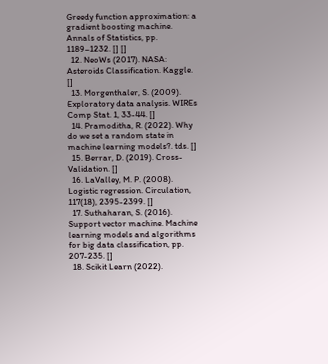Greedy function approximation: a gradient boosting machine. Annals of Statistics, pp. 1189–1232. [] []
  12. NeoWs (2017). NASA: Asteroids Classification. Kaggle. []
  13. Morgenthaler, S. (2009). Exploratory data analysis. WIREs Comp Stat. 1, 33-44. []
  14. Pramoditha, R. (2022). Why do we set a random state in machine learning models?. tds. []
  15. Berrar, D. (2019). Cross-Validation. []
  16. LaValley, M. P. (2008). Logistic regression. Circulation, 117(18), 2395-2399. []
  17. Suthaharan, S. (2016). Support vector machine. Machine learning models and algorithms for big data classification, pp. 207-235. []
  18. Scikit Learn (2022).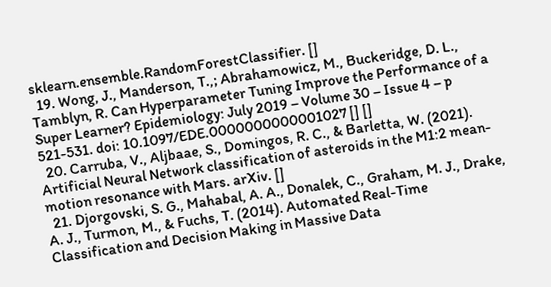sklearn.ensemble.RandomForestClassifier. []
  19. Wong, J., Manderson, T.,; Abrahamowicz, M., Buckeridge, D. L., Tamblyn, R. Can Hyperparameter Tuning Improve the Performance of a Super Learner? Epidemiology: July 2019 – Volume 30 – Issue 4 – p 521-531. doi: 10.1097/EDE.0000000000001027 [] []
  20. Carruba, V., Aljbaae, S., Domingos, R. C., & Barletta, W. (2021). Artificial Neural Network classification of asteroids in the M1:2 mean-motion resonance with Mars. arXiv. []
  21. Djorgovski, S. G., Mahabal, A. A., Donalek, C., Graham, M. J., Drake, A. J., Turmon, M., & Fuchs, T. (2014). Automated Real-Time Classification and Decision Making in Massive Data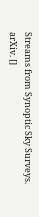Streams from Synoptic Sky Surveys. arXiv. []